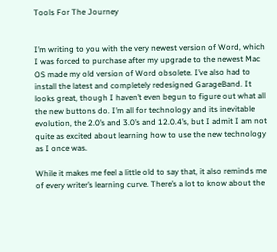Tools For The Journey


I’m writing to you with the very newest version of Word, which I was forced to purchase after my upgrade to the newest Mac OS made my old version of Word obsolete. I’ve also had to install the latest and completely redesigned GarageBand. It looks great, though I haven’t even begun to figure out what all the new buttons do. I’m all for technology and its inevitable evolution, the 2.0’s and 3.0’s and 12.0.4’s, but I admit I am not quite as excited about learning how to use the new technology as I once was.

While it makes me feel a little old to say that, it also reminds me of every writer’s learning curve. There’s a lot to know about the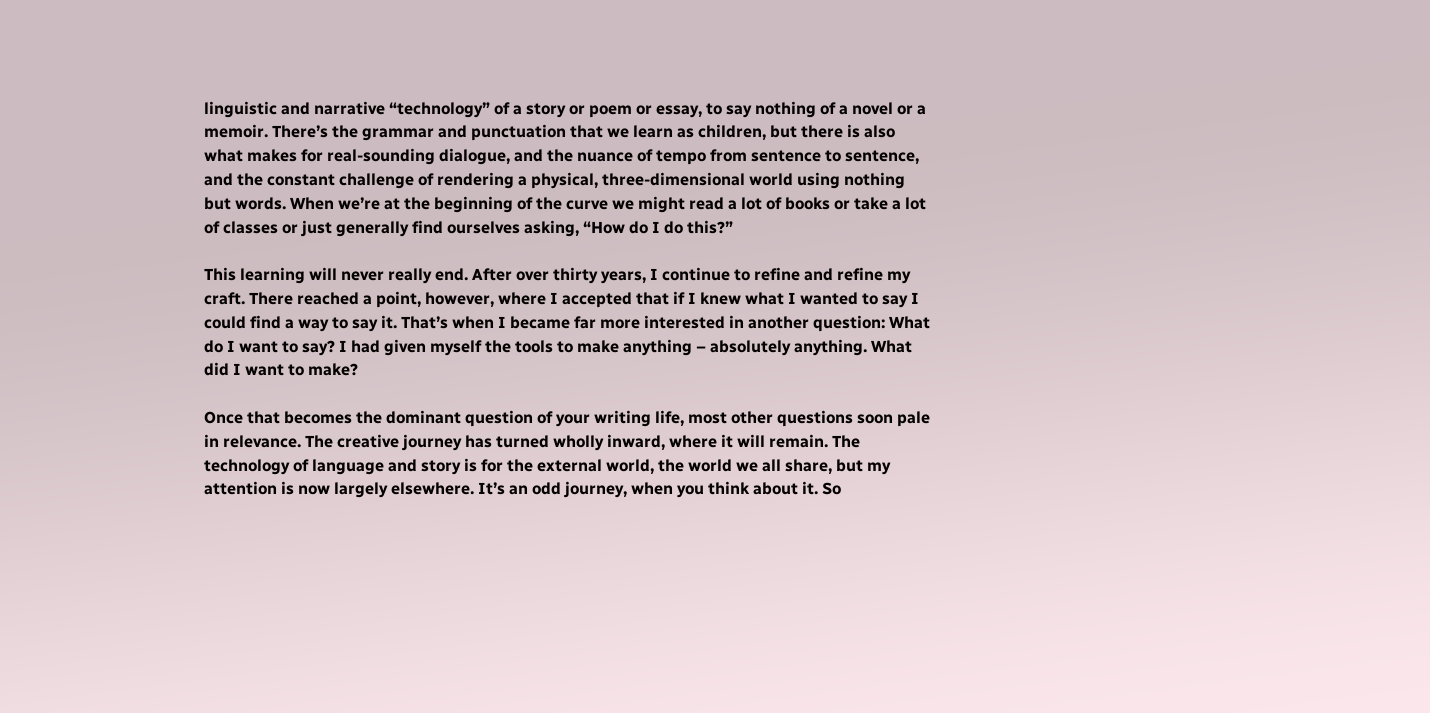linguistic and narrative “technology” of a story or poem or essay, to say nothing of a novel or a memoir. There’s the grammar and punctuation that we learn as children, but there is also what makes for real-sounding dialogue, and the nuance of tempo from sentence to sentence, and the constant challenge of rendering a physical, three-dimensional world using nothing but words. When we’re at the beginning of the curve we might read a lot of books or take a lot of classes or just generally find ourselves asking, “How do I do this?”

This learning will never really end. After over thirty years, I continue to refine and refine my craft. There reached a point, however, where I accepted that if I knew what I wanted to say I could find a way to say it. That’s when I became far more interested in another question: What do I want to say? I had given myself the tools to make anything – absolutely anything. What did I want to make?

Once that becomes the dominant question of your writing life, most other questions soon pale in relevance. The creative journey has turned wholly inward, where it will remain. The technology of language and story is for the external world, the world we all share, but my attention is now largely elsewhere. It’s an odd journey, when you think about it. So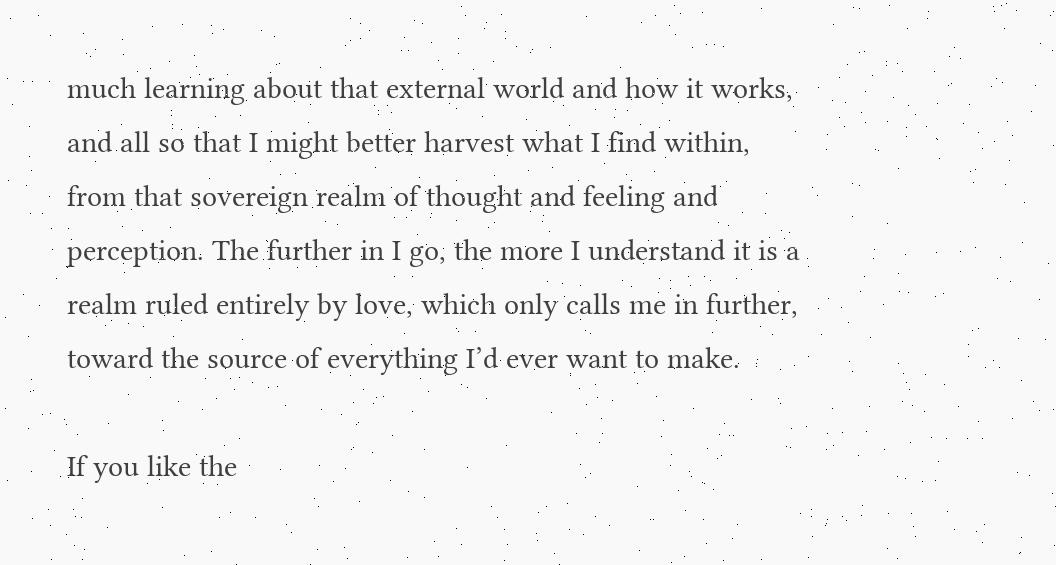much learning about that external world and how it works, and all so that I might better harvest what I find within, from that sovereign realm of thought and feeling and perception. The further in I go, the more I understand it is a realm ruled entirely by love, which only calls me in further, toward the source of everything I’d ever want to make.

If you like the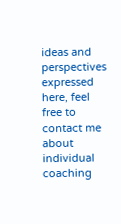ideas and perspectives expressed here, feel free to contact me about individual coaching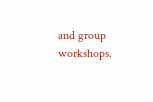and group workshops.